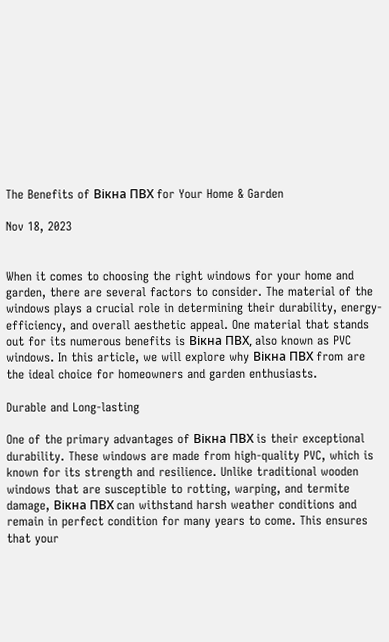The Benefits of Вікна ПВХ for Your Home & Garden

Nov 18, 2023


When it comes to choosing the right windows for your home and garden, there are several factors to consider. The material of the windows plays a crucial role in determining their durability, energy-efficiency, and overall aesthetic appeal. One material that stands out for its numerous benefits is Вікна ПВХ, also known as PVC windows. In this article, we will explore why Вікна ПВХ from are the ideal choice for homeowners and garden enthusiasts.

Durable and Long-lasting

One of the primary advantages of Вікна ПВХ is their exceptional durability. These windows are made from high-quality PVC, which is known for its strength and resilience. Unlike traditional wooden windows that are susceptible to rotting, warping, and termite damage, Вікна ПВХ can withstand harsh weather conditions and remain in perfect condition for many years to come. This ensures that your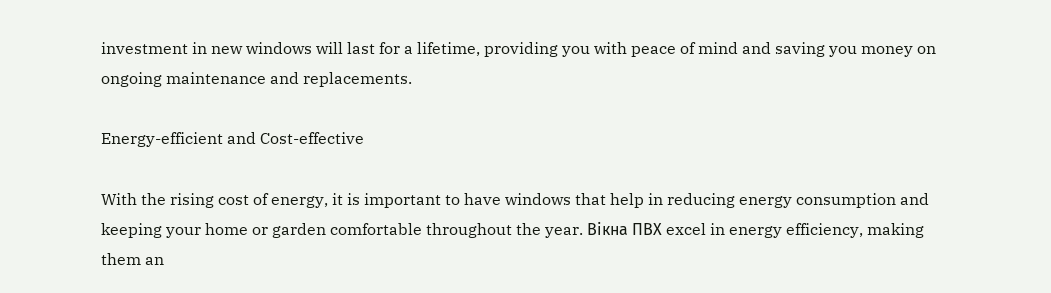investment in new windows will last for a lifetime, providing you with peace of mind and saving you money on ongoing maintenance and replacements.

Energy-efficient and Cost-effective

With the rising cost of energy, it is important to have windows that help in reducing energy consumption and keeping your home or garden comfortable throughout the year. Вікна ПВХ excel in energy efficiency, making them an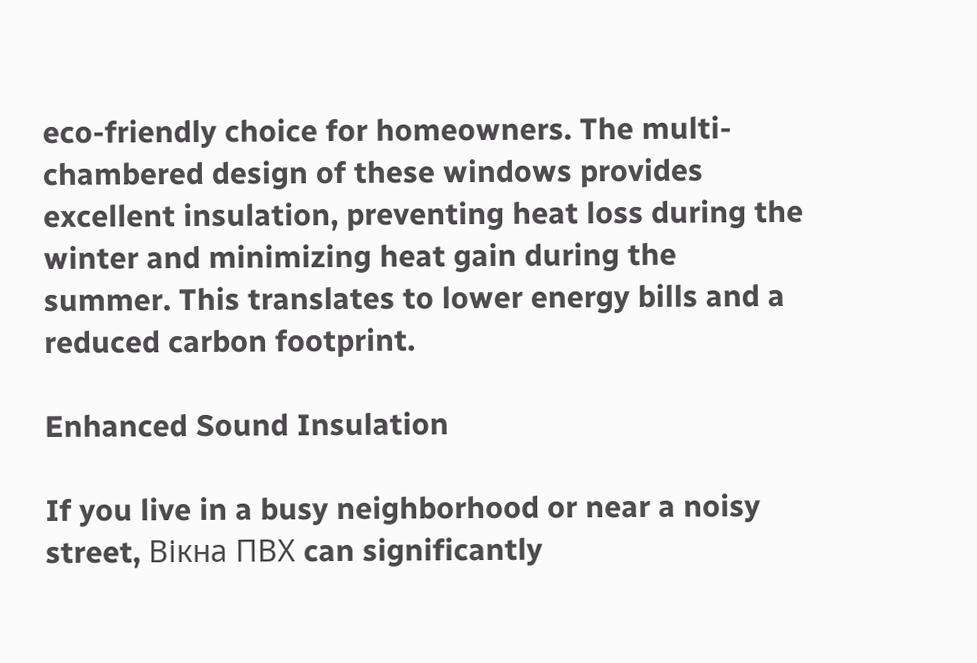eco-friendly choice for homeowners. The multi-chambered design of these windows provides excellent insulation, preventing heat loss during the winter and minimizing heat gain during the summer. This translates to lower energy bills and a reduced carbon footprint.

Enhanced Sound Insulation

If you live in a busy neighborhood or near a noisy street, Вікна ПВХ can significantly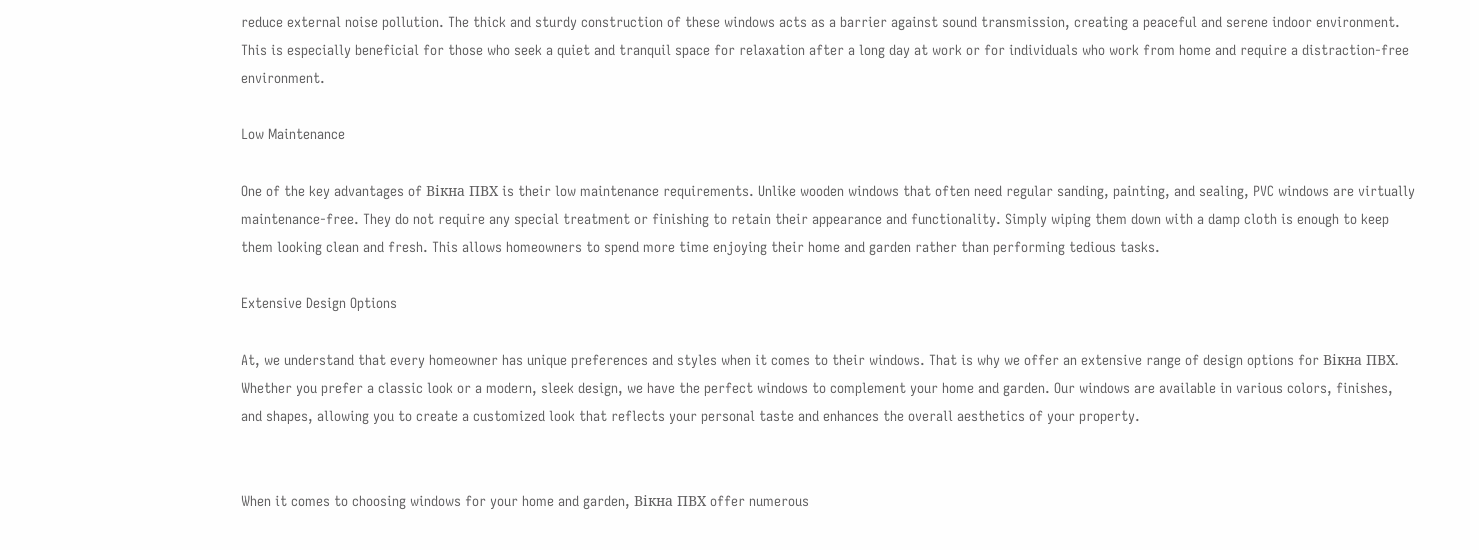reduce external noise pollution. The thick and sturdy construction of these windows acts as a barrier against sound transmission, creating a peaceful and serene indoor environment. This is especially beneficial for those who seek a quiet and tranquil space for relaxation after a long day at work or for individuals who work from home and require a distraction-free environment.

Low Maintenance

One of the key advantages of Вікна ПВХ is their low maintenance requirements. Unlike wooden windows that often need regular sanding, painting, and sealing, PVC windows are virtually maintenance-free. They do not require any special treatment or finishing to retain their appearance and functionality. Simply wiping them down with a damp cloth is enough to keep them looking clean and fresh. This allows homeowners to spend more time enjoying their home and garden rather than performing tedious tasks.

Extensive Design Options

At, we understand that every homeowner has unique preferences and styles when it comes to their windows. That is why we offer an extensive range of design options for Вікна ПВХ. Whether you prefer a classic look or a modern, sleek design, we have the perfect windows to complement your home and garden. Our windows are available in various colors, finishes, and shapes, allowing you to create a customized look that reflects your personal taste and enhances the overall aesthetics of your property.


When it comes to choosing windows for your home and garden, Вікна ПВХ offer numerous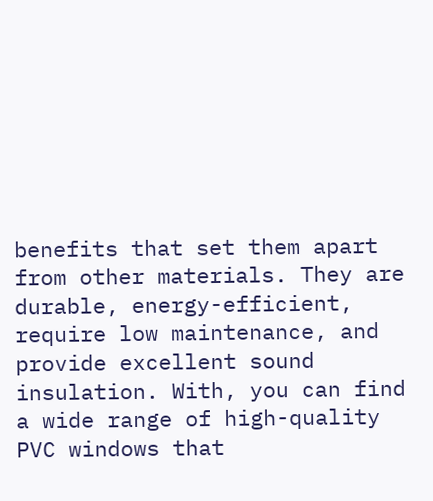benefits that set them apart from other materials. They are durable, energy-efficient, require low maintenance, and provide excellent sound insulation. With, you can find a wide range of high-quality PVC windows that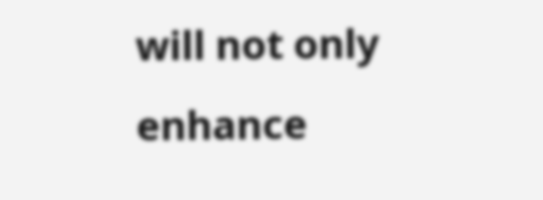will not only enhance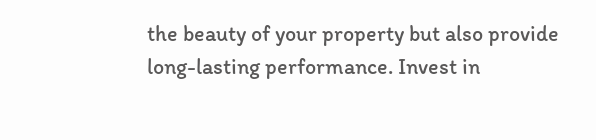the beauty of your property but also provide long-lasting performance. Invest in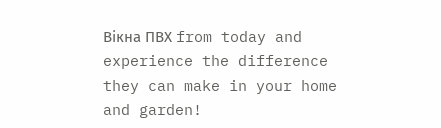Вікна ПВХ from today and experience the difference they can make in your home and garden!